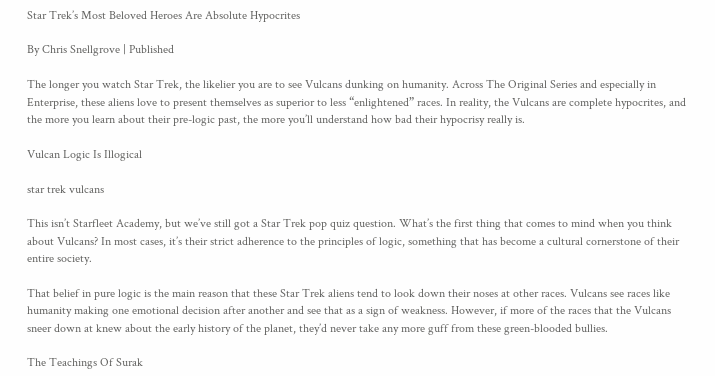Star Trek’s Most Beloved Heroes Are Absolute Hypocrites

By Chris Snellgrove | Published

The longer you watch Star Trek, the likelier you are to see Vulcans dunking on humanity. Across The Original Series and especially in Enterprise, these aliens love to present themselves as superior to less “enlightened” races. In reality, the Vulcans are complete hypocrites, and the more you learn about their pre-logic past, the more you’ll understand how bad their hypocrisy really is.

Vulcan Logic Is Illogical

star trek vulcans

This isn’t Starfleet Academy, but we’ve still got a Star Trek pop quiz question. What’s the first thing that comes to mind when you think about Vulcans? In most cases, it’s their strict adherence to the principles of logic, something that has become a cultural cornerstone of their entire society.

That belief in pure logic is the main reason that these Star Trek aliens tend to look down their noses at other races. Vulcans see races like humanity making one emotional decision after another and see that as a sign of weakness. However, if more of the races that the Vulcans sneer down at knew about the early history of the planet, they’d never take any more guff from these green-blooded bullies.

The Teachings Of Surak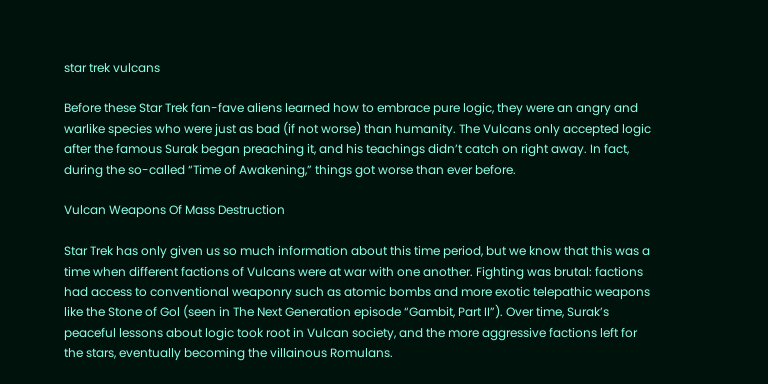star trek vulcans

Before these Star Trek fan-fave aliens learned how to embrace pure logic, they were an angry and warlike species who were just as bad (if not worse) than humanity. The Vulcans only accepted logic after the famous Surak began preaching it, and his teachings didn’t catch on right away. In fact, during the so-called “Time of Awakening,” things got worse than ever before.

Vulcan Weapons Of Mass Destruction

Star Trek has only given us so much information about this time period, but we know that this was a time when different factions of Vulcans were at war with one another. Fighting was brutal: factions had access to conventional weaponry such as atomic bombs and more exotic telepathic weapons like the Stone of Gol (seen in The Next Generation episode “Gambit, Part II”). Over time, Surak’s peaceful lessons about logic took root in Vulcan society, and the more aggressive factions left for the stars, eventually becoming the villainous Romulans.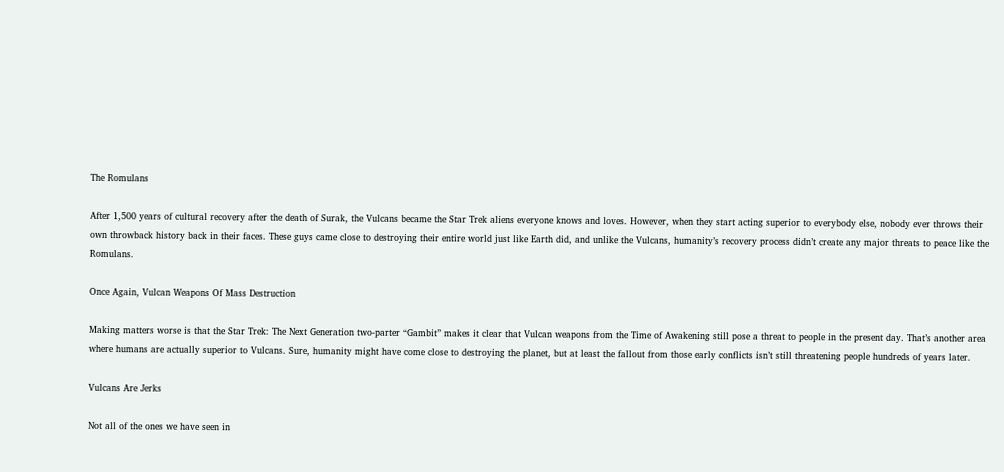The Romulans

After 1,500 years of cultural recovery after the death of Surak, the Vulcans became the Star Trek aliens everyone knows and loves. However, when they start acting superior to everybody else, nobody ever throws their own throwback history back in their faces. These guys came close to destroying their entire world just like Earth did, and unlike the Vulcans, humanity’s recovery process didn’t create any major threats to peace like the Romulans.

Once Again, Vulcan Weapons Of Mass Destruction

Making matters worse is that the Star Trek: The Next Generation two-parter “Gambit” makes it clear that Vulcan weapons from the Time of Awakening still pose a threat to people in the present day. That’s another area where humans are actually superior to Vulcans. Sure, humanity might have come close to destroying the planet, but at least the fallout from those early conflicts isn’t still threatening people hundreds of years later.

Vulcans Are Jerks

Not all of the ones we have seen in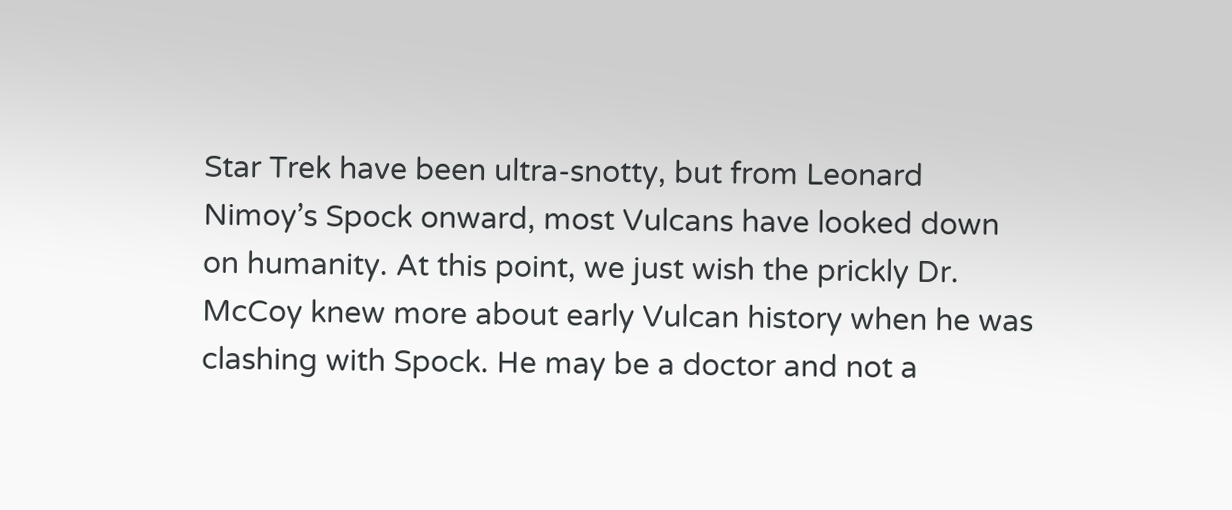Star Trek have been ultra-snotty, but from Leonard Nimoy’s Spock onward, most Vulcans have looked down on humanity. At this point, we just wish the prickly Dr. McCoy knew more about early Vulcan history when he was clashing with Spock. He may be a doctor and not a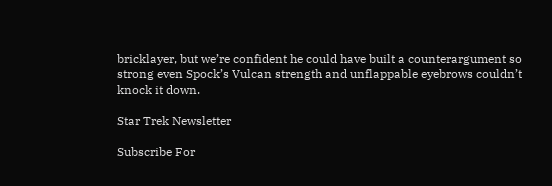bricklayer, but we’re confident he could have built a counterargument so strong even Spock’s Vulcan strength and unflappable eyebrows couldn’t knock it down.

Star Trek Newsletter

Subscribe For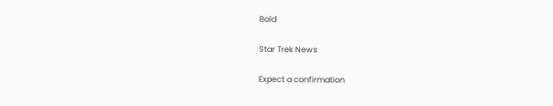Bold

Star Trek News

Expect a confirmation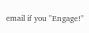email if you "Engage!"